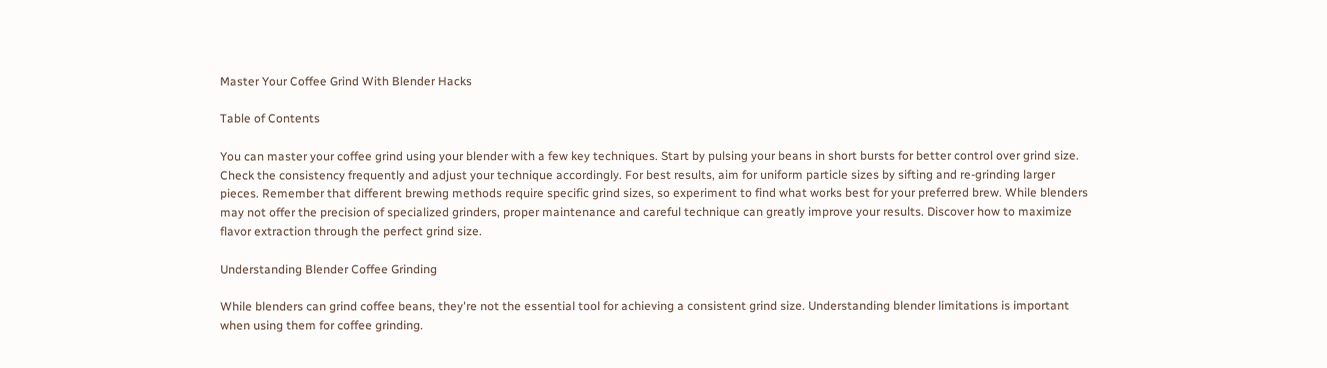Master Your Coffee Grind With Blender Hacks

Table of Contents

You can master your coffee grind using your blender with a few key techniques. Start by pulsing your beans in short bursts for better control over grind size. Check the consistency frequently and adjust your technique accordingly. For best results, aim for uniform particle sizes by sifting and re-grinding larger pieces. Remember that different brewing methods require specific grind sizes, so experiment to find what works best for your preferred brew. While blenders may not offer the precision of specialized grinders, proper maintenance and careful technique can greatly improve your results. Discover how to maximize flavor extraction through the perfect grind size.

Understanding Blender Coffee Grinding

While blenders can grind coffee beans, they're not the essential tool for achieving a consistent grind size. Understanding blender limitations is important when using them for coffee grinding.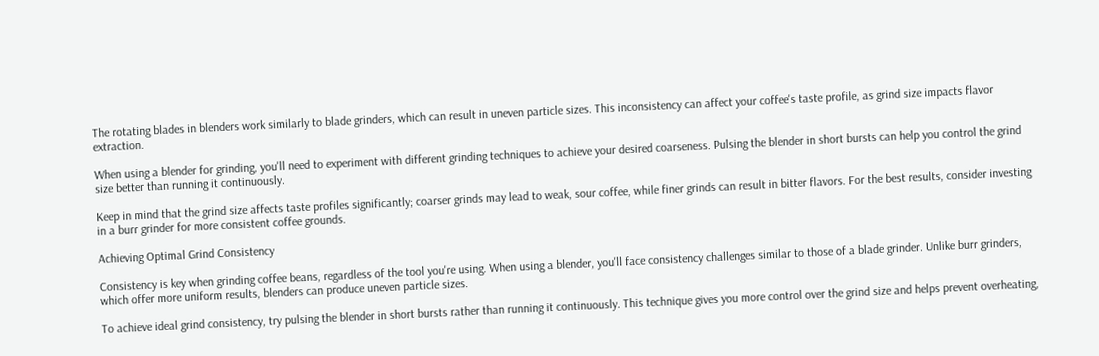The rotating blades in blenders work similarly to blade grinders, which can result in uneven particle sizes. This inconsistency can affect your coffee's taste profile, as grind size impacts flavor extraction.

When using a blender for grinding, you'll need to experiment with different grinding techniques to achieve your desired coarseness. Pulsing the blender in short bursts can help you control the grind size better than running it continuously.

Keep in mind that the grind size affects taste profiles significantly; coarser grinds may lead to weak, sour coffee, while finer grinds can result in bitter flavors. For the best results, consider investing in a burr grinder for more consistent coffee grounds.

Achieving Optimal Grind Consistency

Consistency is key when grinding coffee beans, regardless of the tool you're using. When using a blender, you'll face consistency challenges similar to those of a blade grinder. Unlike burr grinders, which offer more uniform results, blenders can produce uneven particle sizes.

To achieve ideal grind consistency, try pulsing the blender in short bursts rather than running it continuously. This technique gives you more control over the grind size and helps prevent overheating,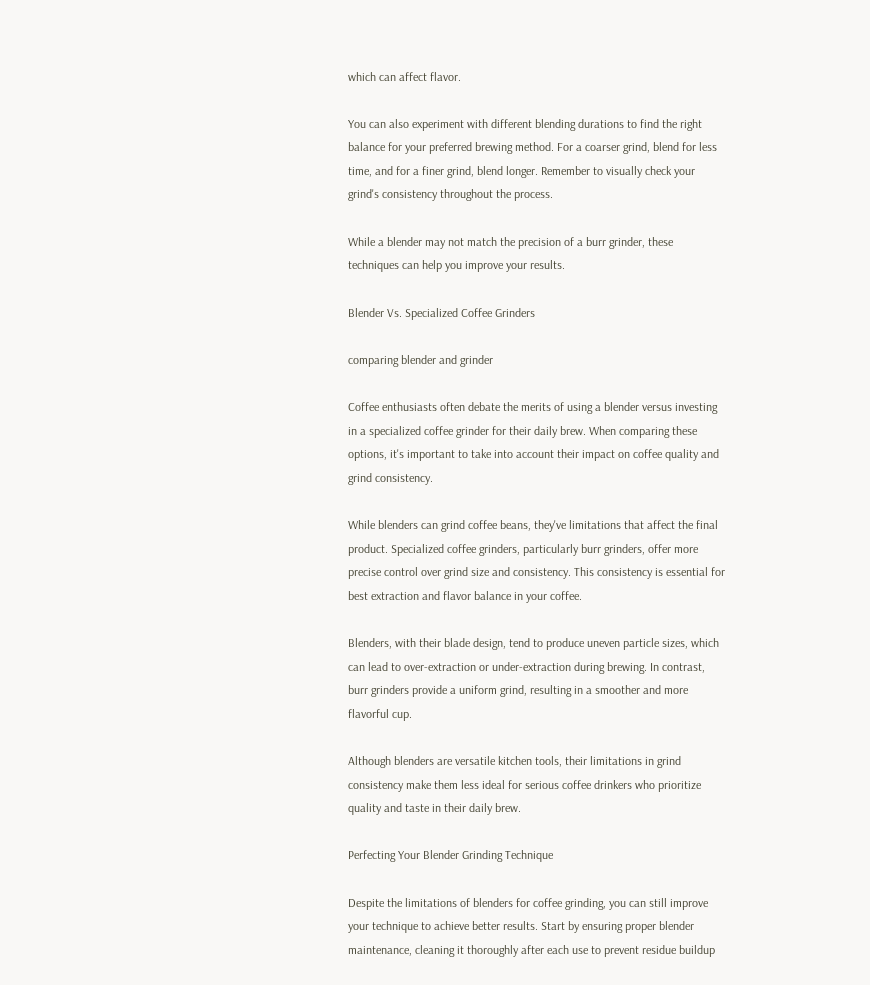which can affect flavor.

You can also experiment with different blending durations to find the right balance for your preferred brewing method. For a coarser grind, blend for less time, and for a finer grind, blend longer. Remember to visually check your grind's consistency throughout the process.

While a blender may not match the precision of a burr grinder, these techniques can help you improve your results.

Blender Vs. Specialized Coffee Grinders

comparing blender and grinder

Coffee enthusiasts often debate the merits of using a blender versus investing in a specialized coffee grinder for their daily brew. When comparing these options, it's important to take into account their impact on coffee quality and grind consistency.

While blenders can grind coffee beans, they've limitations that affect the final product. Specialized coffee grinders, particularly burr grinders, offer more precise control over grind size and consistency. This consistency is essential for best extraction and flavor balance in your coffee.

Blenders, with their blade design, tend to produce uneven particle sizes, which can lead to over-extraction or under-extraction during brewing. In contrast, burr grinders provide a uniform grind, resulting in a smoother and more flavorful cup.

Although blenders are versatile kitchen tools, their limitations in grind consistency make them less ideal for serious coffee drinkers who prioritize quality and taste in their daily brew.

Perfecting Your Blender Grinding Technique

Despite the limitations of blenders for coffee grinding, you can still improve your technique to achieve better results. Start by ensuring proper blender maintenance, cleaning it thoroughly after each use to prevent residue buildup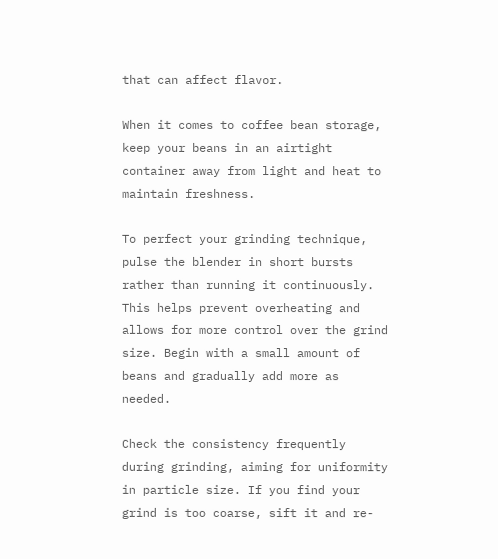that can affect flavor.

When it comes to coffee bean storage, keep your beans in an airtight container away from light and heat to maintain freshness.

To perfect your grinding technique, pulse the blender in short bursts rather than running it continuously. This helps prevent overheating and allows for more control over the grind size. Begin with a small amount of beans and gradually add more as needed.

Check the consistency frequently during grinding, aiming for uniformity in particle size. If you find your grind is too coarse, sift it and re-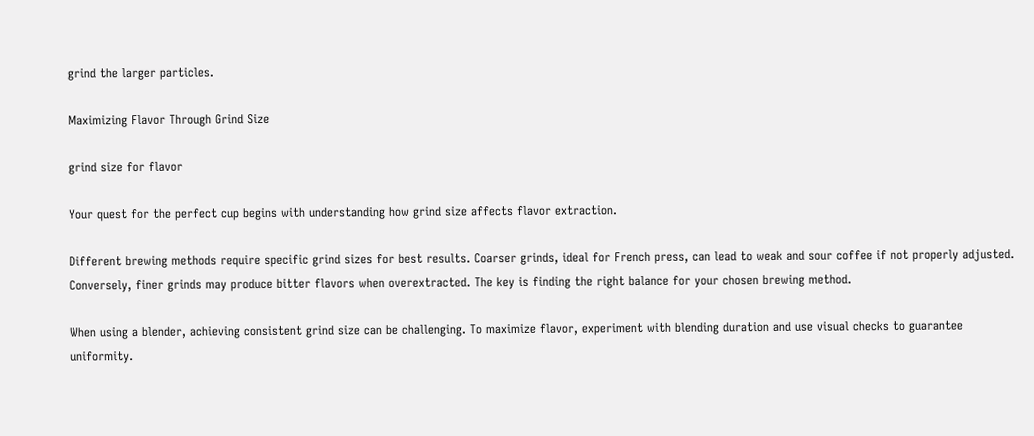grind the larger particles.

Maximizing Flavor Through Grind Size

grind size for flavor

Your quest for the perfect cup begins with understanding how grind size affects flavor extraction.

Different brewing methods require specific grind sizes for best results. Coarser grinds, ideal for French press, can lead to weak and sour coffee if not properly adjusted. Conversely, finer grinds may produce bitter flavors when overextracted. The key is finding the right balance for your chosen brewing method.

When using a blender, achieving consistent grind size can be challenging. To maximize flavor, experiment with blending duration and use visual checks to guarantee uniformity.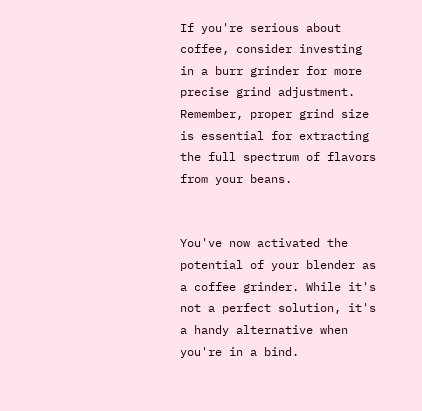If you're serious about coffee, consider investing in a burr grinder for more precise grind adjustment. Remember, proper grind size is essential for extracting the full spectrum of flavors from your beans.


You've now activated the potential of your blender as a coffee grinder. While it's not a perfect solution, it's a handy alternative when you're in a bind.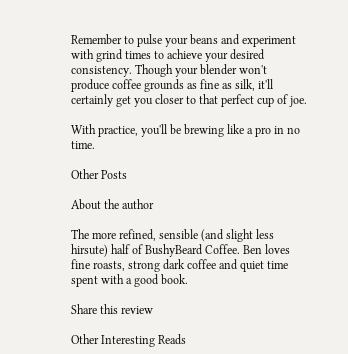Remember to pulse your beans and experiment with grind times to achieve your desired consistency. Though your blender won't produce coffee grounds as fine as silk, it'll certainly get you closer to that perfect cup of joe.

With practice, you'll be brewing like a pro in no time.

Other Posts

About the author

The more refined, sensible (and slight less hirsute) half of BushyBeard Coffee. Ben loves fine roasts, strong dark coffee and quiet time spent with a good book.

Share this review

Other Interesting Reads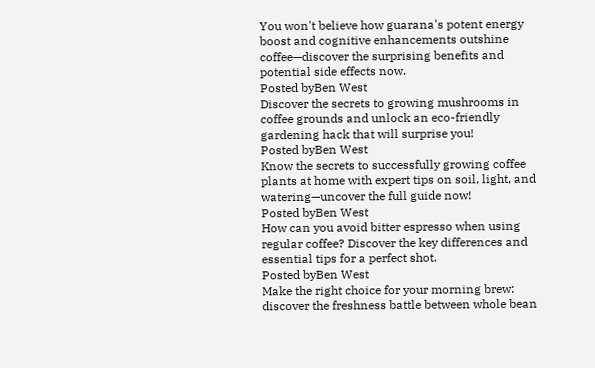You won't believe how guarana's potent energy boost and cognitive enhancements outshine coffee—discover the surprising benefits and potential side effects now.
Posted byBen West
Discover the secrets to growing mushrooms in coffee grounds and unlock an eco-friendly gardening hack that will surprise you!
Posted byBen West
Know the secrets to successfully growing coffee plants at home with expert tips on soil, light, and watering—uncover the full guide now!
Posted byBen West
How can you avoid bitter espresso when using regular coffee? Discover the key differences and essential tips for a perfect shot.
Posted byBen West
Make the right choice for your morning brew: discover the freshness battle between whole bean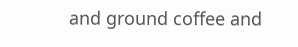and ground coffee and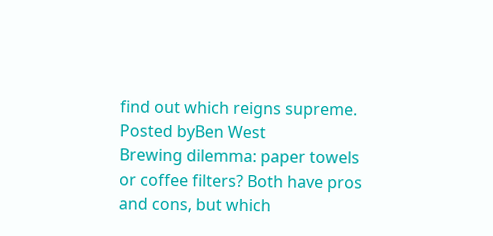find out which reigns supreme.
Posted byBen West
Brewing dilemma: paper towels or coffee filters? Both have pros and cons, but which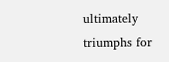ultimately triumphs for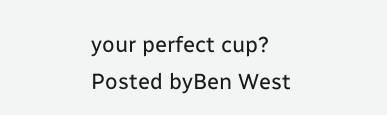your perfect cup?
Posted byBen West